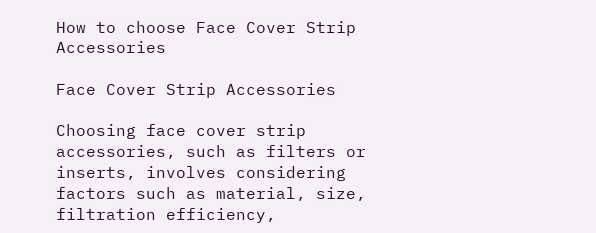How to choose Face Cover Strip Accessories

Face Cover Strip Accessories

Choosing face cover strip accessories, such as filters or inserts, involves considering factors such as material, size, filtration efficiency,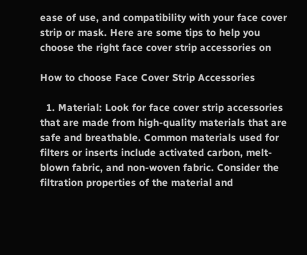ease of use, and compatibility with your face cover strip or mask. Here are some tips to help you choose the right face cover strip accessories on

How to choose Face Cover Strip Accessories

  1. Material: Look for face cover strip accessories that are made from high-quality materials that are safe and breathable. Common materials used for filters or inserts include activated carbon, melt-blown fabric, and non-woven fabric. Consider the filtration properties of the material and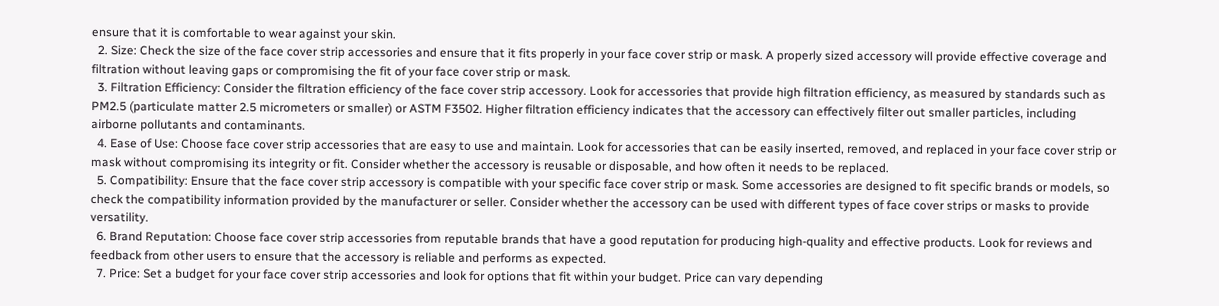ensure that it is comfortable to wear against your skin.
  2. Size: Check the size of the face cover strip accessories and ensure that it fits properly in your face cover strip or mask. A properly sized accessory will provide effective coverage and filtration without leaving gaps or compromising the fit of your face cover strip or mask.
  3. Filtration Efficiency: Consider the filtration efficiency of the face cover strip accessory. Look for accessories that provide high filtration efficiency, as measured by standards such as PM2.5 (particulate matter 2.5 micrometers or smaller) or ASTM F3502. Higher filtration efficiency indicates that the accessory can effectively filter out smaller particles, including airborne pollutants and contaminants.
  4. Ease of Use: Choose face cover strip accessories that are easy to use and maintain. Look for accessories that can be easily inserted, removed, and replaced in your face cover strip or mask without compromising its integrity or fit. Consider whether the accessory is reusable or disposable, and how often it needs to be replaced.
  5. Compatibility: Ensure that the face cover strip accessory is compatible with your specific face cover strip or mask. Some accessories are designed to fit specific brands or models, so check the compatibility information provided by the manufacturer or seller. Consider whether the accessory can be used with different types of face cover strips or masks to provide versatility.
  6. Brand Reputation: Choose face cover strip accessories from reputable brands that have a good reputation for producing high-quality and effective products. Look for reviews and feedback from other users to ensure that the accessory is reliable and performs as expected.
  7. Price: Set a budget for your face cover strip accessories and look for options that fit within your budget. Price can vary depending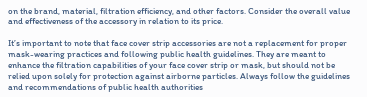on the brand, material, filtration efficiency, and other factors. Consider the overall value and effectiveness of the accessory in relation to its price.

It’s important to note that face cover strip accessories are not a replacement for proper mask-wearing practices and following public health guidelines. They are meant to enhance the filtration capabilities of your face cover strip or mask, but should not be relied upon solely for protection against airborne particles. Always follow the guidelines and recommendations of public health authorities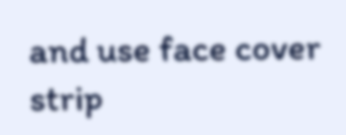and use face cover strip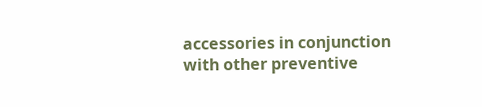accessories in conjunction with other preventive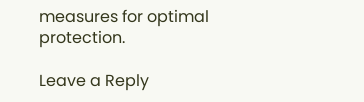measures for optimal protection.

Leave a Reply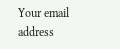Your email address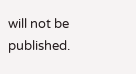will not be published.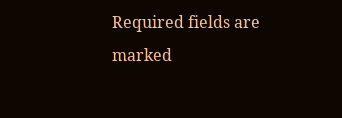Required fields are marked